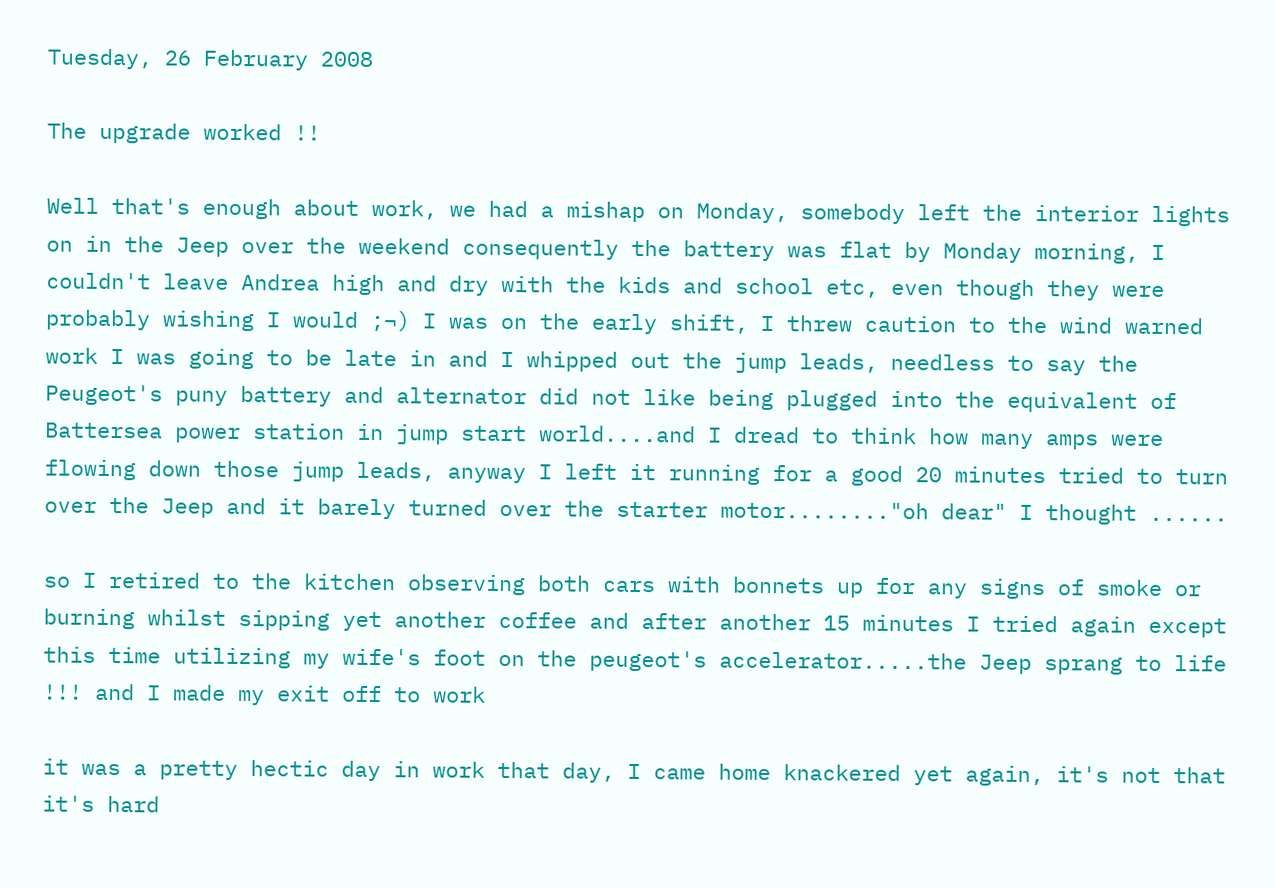Tuesday, 26 February 2008

The upgrade worked !!

Well that's enough about work, we had a mishap on Monday, somebody left the interior lights on in the Jeep over the weekend consequently the battery was flat by Monday morning, I couldn't leave Andrea high and dry with the kids and school etc, even though they were probably wishing I would ;¬) I was on the early shift, I threw caution to the wind warned work I was going to be late in and I whipped out the jump leads, needless to say the Peugeot's puny battery and alternator did not like being plugged into the equivalent of Battersea power station in jump start world....and I dread to think how many amps were flowing down those jump leads, anyway I left it running for a good 20 minutes tried to turn over the Jeep and it barely turned over the starter motor........"oh dear" I thought ......

so I retired to the kitchen observing both cars with bonnets up for any signs of smoke or burning whilst sipping yet another coffee and after another 15 minutes I tried again except this time utilizing my wife's foot on the peugeot's accelerator.....the Jeep sprang to life !!! and I made my exit off to work

it was a pretty hectic day in work that day, I came home knackered yet again, it's not that it's hard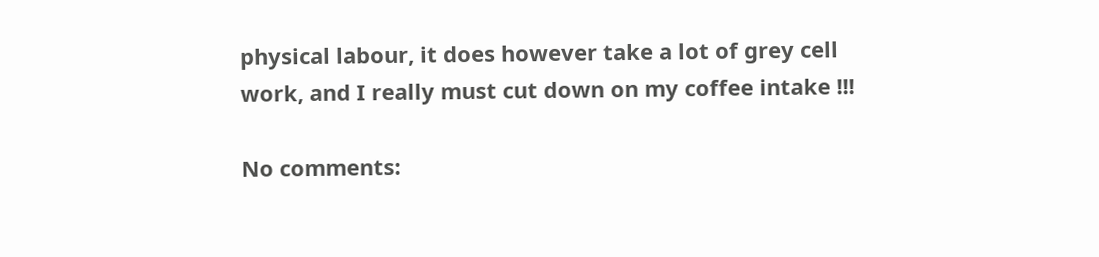physical labour, it does however take a lot of grey cell work, and I really must cut down on my coffee intake !!!

No comments: